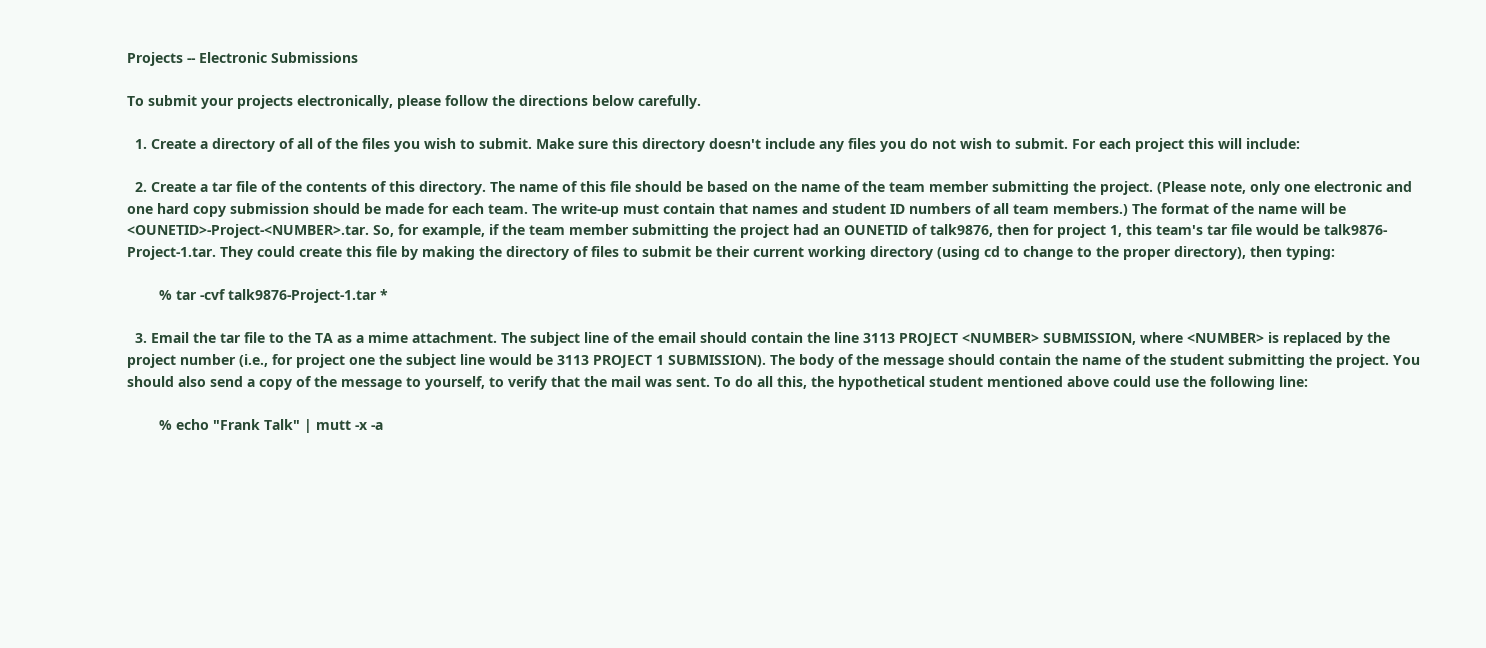Projects -- Electronic Submissions

To submit your projects electronically, please follow the directions below carefully.

  1. Create a directory of all of the files you wish to submit. Make sure this directory doesn't include any files you do not wish to submit. For each project this will include:

  2. Create a tar file of the contents of this directory. The name of this file should be based on the name of the team member submitting the project. (Please note, only one electronic and one hard copy submission should be made for each team. The write-up must contain that names and student ID numbers of all team members.) The format of the name will be <OUNETID>-Project-<NUMBER>.tar. So, for example, if the team member submitting the project had an OUNETID of talk9876, then for project 1, this team's tar file would be talk9876-Project-1.tar. They could create this file by making the directory of files to submit be their current working directory (using cd to change to the proper directory), then typing:

        % tar -cvf talk9876-Project-1.tar *

  3. Email the tar file to the TA as a mime attachment. The subject line of the email should contain the line 3113 PROJECT <NUMBER> SUBMISSION, where <NUMBER> is replaced by the project number (i.e., for project one the subject line would be 3113 PROJECT 1 SUBMISSION). The body of the message should contain the name of the student submitting the project. You should also send a copy of the message to yourself, to verify that the mail was sent. To do all this, the hypothetical student mentioned above could use the following line:

        % echo "Frank Talk" | mutt -x -a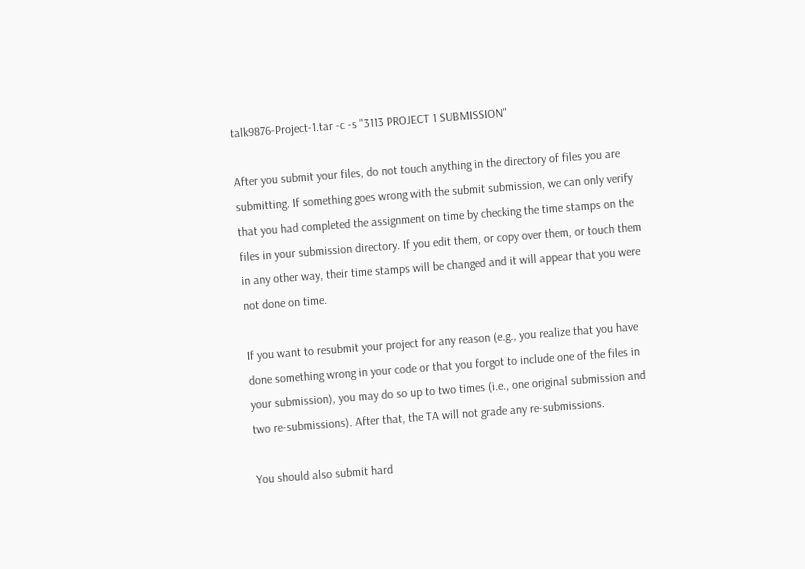talk9876-Project-1.tar -c -s "3113 PROJECT 1 SUBMISSION"

After you submit your files, do not touch anything in the directory of files you are submitting. If something goes wrong with the submit submission, we can only verify that you had completed the assignment on time by checking the time stamps on the files in your submission directory. If you edit them, or copy over them, or touch them in any other way, their time stamps will be changed and it will appear that you were not done on time.

If you want to resubmit your project for any reason (e.g., you realize that you have done something wrong in your code or that you forgot to include one of the files in your submission), you may do so up to two times (i.e., one original submission and two re-submissions). After that, the TA will not grade any re-submissions.

You should also submit hard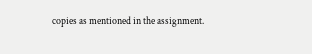copies as mentioned in the assignment.